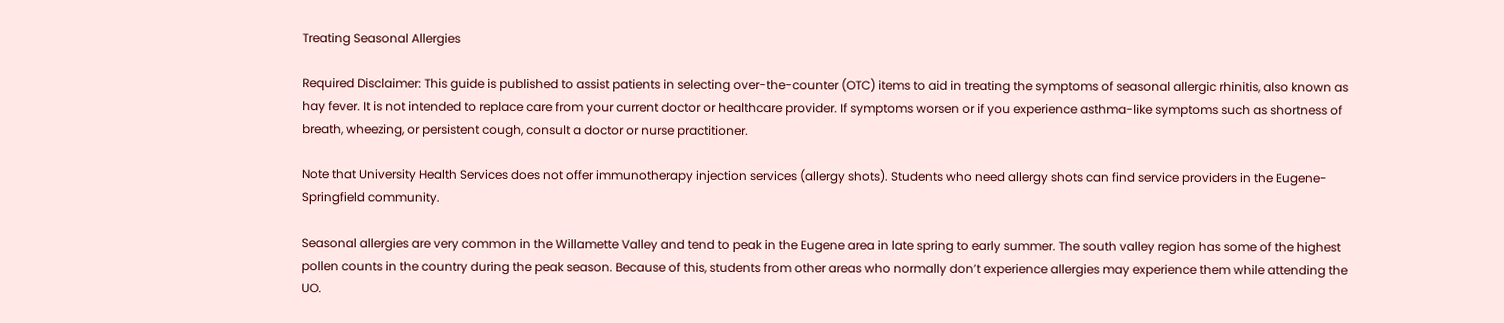Treating Seasonal Allergies

Required Disclaimer: This guide is published to assist patients in selecting over-the-counter (OTC) items to aid in treating the symptoms of seasonal allergic rhinitis, also known as hay fever. It is not intended to replace care from your current doctor or healthcare provider. If symptoms worsen or if you experience asthma-like symptoms such as shortness of breath, wheezing, or persistent cough, consult a doctor or nurse practitioner.

Note that University Health Services does not offer immunotherapy injection services (allergy shots). Students who need allergy shots can find service providers in the Eugene-Springfield community.

Seasonal allergies are very common in the Willamette Valley and tend to peak in the Eugene area in late spring to early summer. The south valley region has some of the highest pollen counts in the country during the peak season. Because of this, students from other areas who normally don’t experience allergies may experience them while attending the UO.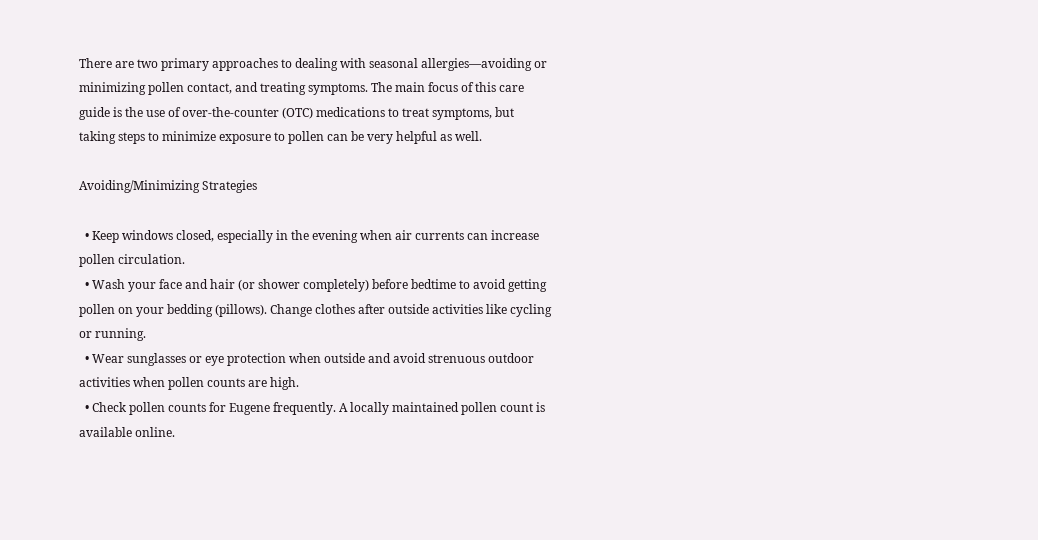There are two primary approaches to dealing with seasonal allergies—avoiding or minimizing pollen contact, and treating symptoms. The main focus of this care guide is the use of over-the-counter (OTC) medications to treat symptoms, but taking steps to minimize exposure to pollen can be very helpful as well.

Avoiding/Minimizing Strategies

  • Keep windows closed, especially in the evening when air currents can increase pollen circulation.
  • Wash your face and hair (or shower completely) before bedtime to avoid getting pollen on your bedding (pillows). Change clothes after outside activities like cycling or running.
  • Wear sunglasses or eye protection when outside and avoid strenuous outdoor activities when pollen counts are high.
  • Check pollen counts for Eugene frequently. A locally maintained pollen count is available online.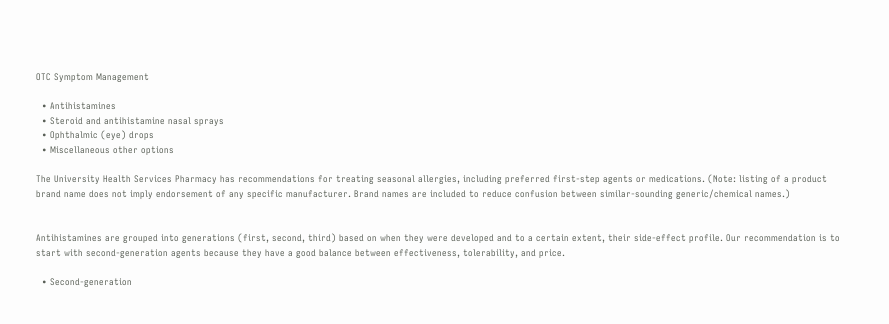OTC Symptom Management

  • Antihistamines
  • Steroid and antihistamine nasal sprays
  • Ophthalmic (eye) drops
  • Miscellaneous other options

The University Health Services Pharmacy has recommendations for treating seasonal allergies, including preferred first-step agents or medications. (Note: listing of a product brand name does not imply endorsement of any specific manufacturer. Brand names are included to reduce confusion between similar-sounding generic/chemical names.)


Antihistamines are grouped into generations (first, second, third) based on when they were developed and to a certain extent, their side-effect profile. Our recommendation is to start with second-generation agents because they have a good balance between effectiveness, tolerability, and price.

  • Second-generation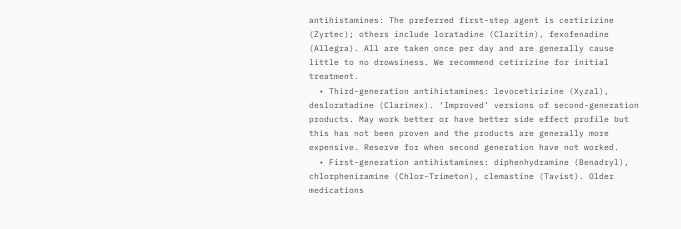antihistamines: The preferred first-step agent is certirizine (Zyrtec); others include loratadine (Claritin), fexofenadine (Allegra). All are taken once per day and are generally cause little to no drowsiness. We recommend cetirizine for initial treatment.
  • Third-generation antihistamines: levocetirizine (Xyzal), desloratadine (Clarinex). ‘Improved’ versions of second-generation products. May work better or have better side effect profile but this has not been proven and the products are generally more expensive. Reserve for when second generation have not worked.
  • First-generation antihistamines: diphenhydramine (Benadryl), chlorpheniramine (Chlor-Trimeton), clemastine (Tavist). Older medications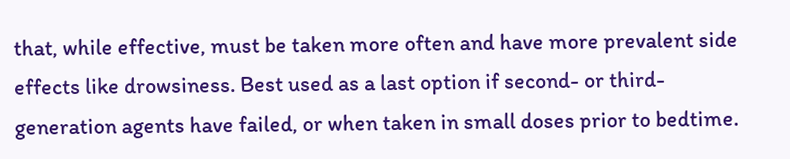that, while effective, must be taken more often and have more prevalent side effects like drowsiness. Best used as a last option if second- or third-generation agents have failed, or when taken in small doses prior to bedtime.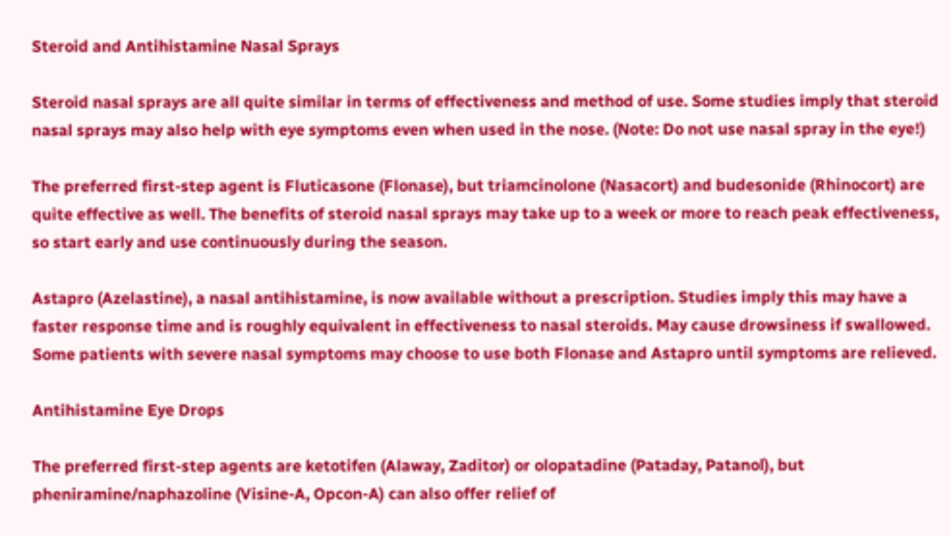Steroid and Antihistamine Nasal Sprays

Steroid nasal sprays are all quite similar in terms of effectiveness and method of use. Some studies imply that steroid nasal sprays may also help with eye symptoms even when used in the nose. (Note: Do not use nasal spray in the eye!)

The preferred first-step agent is Fluticasone (Flonase), but triamcinolone (Nasacort) and budesonide (Rhinocort) are quite effective as well. The benefits of steroid nasal sprays may take up to a week or more to reach peak effectiveness, so start early and use continuously during the season.

Astapro (Azelastine), a nasal antihistamine, is now available without a prescription. Studies imply this may have a faster response time and is roughly equivalent in effectiveness to nasal steroids. May cause drowsiness if swallowed. Some patients with severe nasal symptoms may choose to use both Flonase and Astapro until symptoms are relieved.

Antihistamine Eye Drops

The preferred first-step agents are ketotifen (Alaway, Zaditor) or olopatadine (Pataday, Patanol), but pheniramine/naphazoline (Visine-A, Opcon-A) can also offer relief of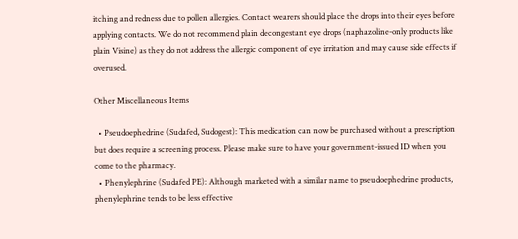itching and redness due to pollen allergies. Contact wearers should place the drops into their eyes before applying contacts. We do not recommend plain decongestant eye drops (naphazoline-only products like plain Visine) as they do not address the allergic component of eye irritation and may cause side effects if overused.

Other Miscellaneous Items

  • Pseudoephedrine (Sudafed, Sudogest): This medication can now be purchased without a prescription but does require a screening process. Please make sure to have your government-issued ID when you come to the pharmacy.
  • Phenylephrine (Sudafed PE): Although marketed with a similar name to pseudoephedrine products, phenylephrine tends to be less effective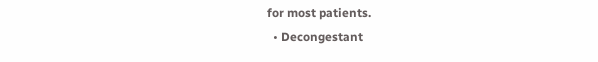for most patients.
  • Decongestant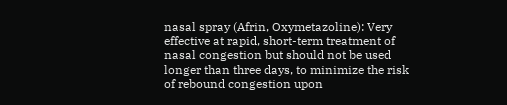nasal spray (Afrin, Oxymetazoline): Very effective at rapid, short-term treatment of nasal congestion but should not be used longer than three days, to minimize the risk of rebound congestion upon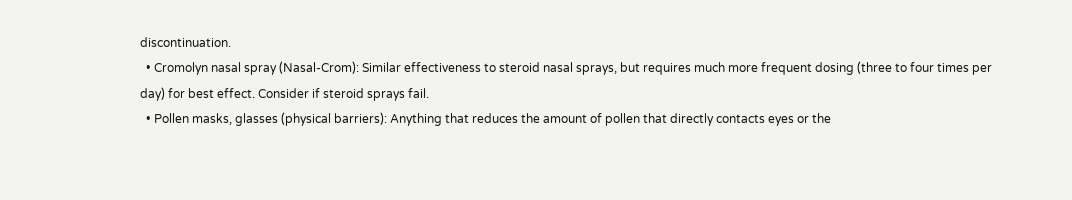discontinuation.
  • Cromolyn nasal spray (Nasal-Crom): Similar effectiveness to steroid nasal sprays, but requires much more frequent dosing (three to four times per day) for best effect. Consider if steroid sprays fail.
  • Pollen masks, glasses (physical barriers): Anything that reduces the amount of pollen that directly contacts eyes or the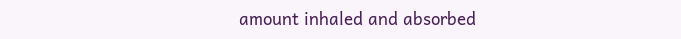amount inhaled and absorbed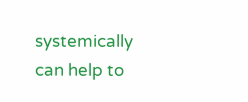systemically can help to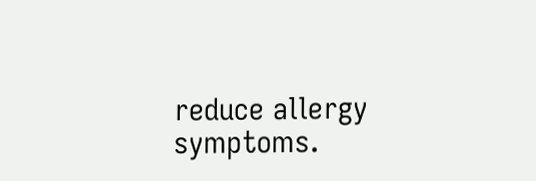reduce allergy symptoms.